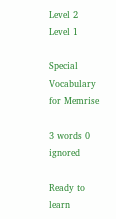Level 2
Level 1

Special Vocabulary for Memrise

3 words 0 ignored

Ready to learn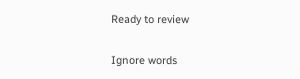Ready to review

Ignore words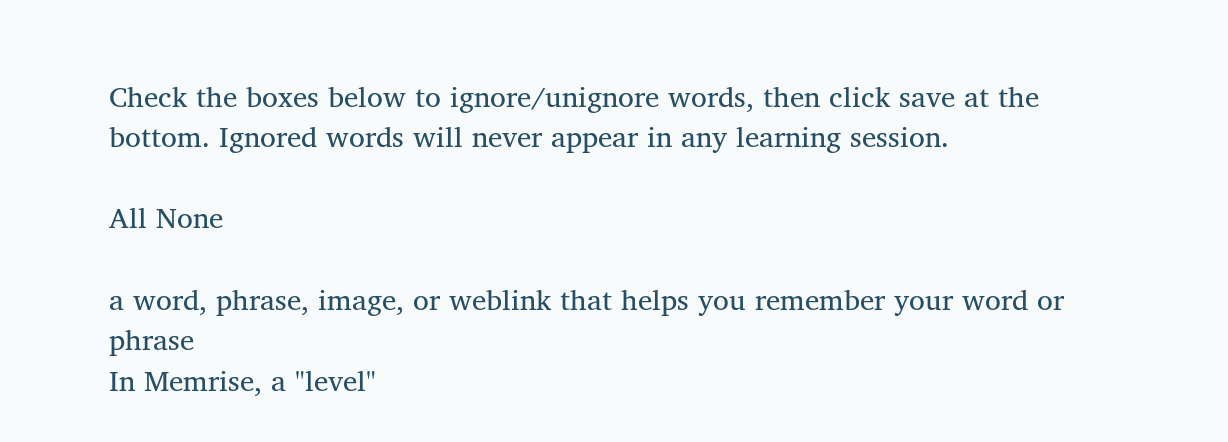Check the boxes below to ignore/unignore words, then click save at the bottom. Ignored words will never appear in any learning session.

All None

a word, phrase, image, or weblink that helps you remember your word or phrase
In Memrise, a "level"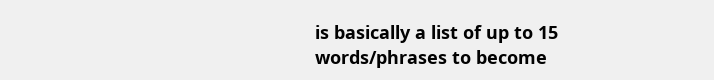is basically a list of up to 15 words/phrases to become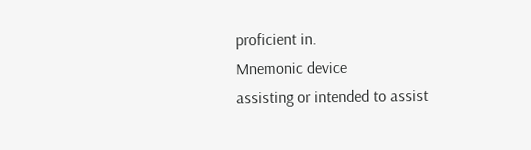proficient in.
Mnemonic device
assisting or intended to assist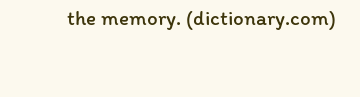the memory. (dictionary.com)